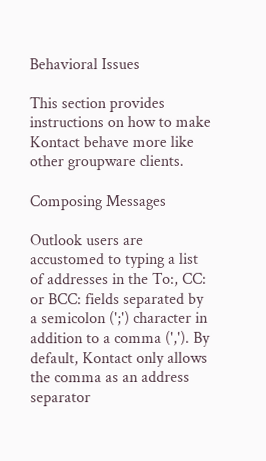Behavioral Issues

This section provides instructions on how to make Kontact behave more like other groupware clients.

Composing Messages

Outlook users are accustomed to typing a list of addresses in the To:, CC: or BCC: fields separated by a semicolon (';') character in addition to a comma (','). By default, Kontact only allows the comma as an address separator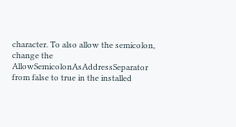character. To also allow the semicolon, change the AllowSemicolonAsAddressSeparator from false to true in the installed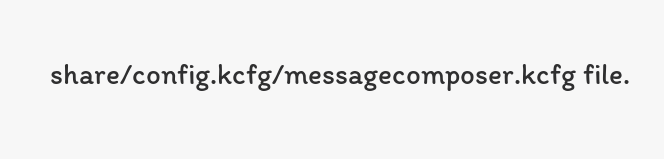share/config.kcfg/messagecomposer.kcfg file.